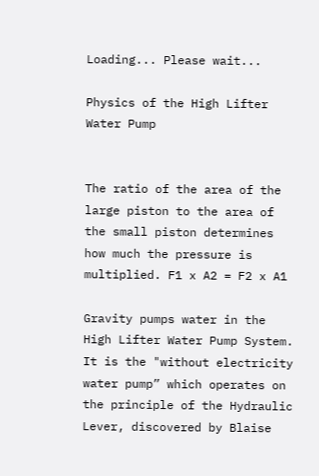Loading... Please wait...

Physics of the High Lifter Water Pump


The ratio of the area of the large piston to the area of the small piston determines how much the pressure is multiplied. F1 x A2 = F2 x A1

Gravity pumps water in the High Lifter Water Pump System. It is the "without electricity water pump” which operates on the principle of the Hydraulic Lever, discovered by Blaise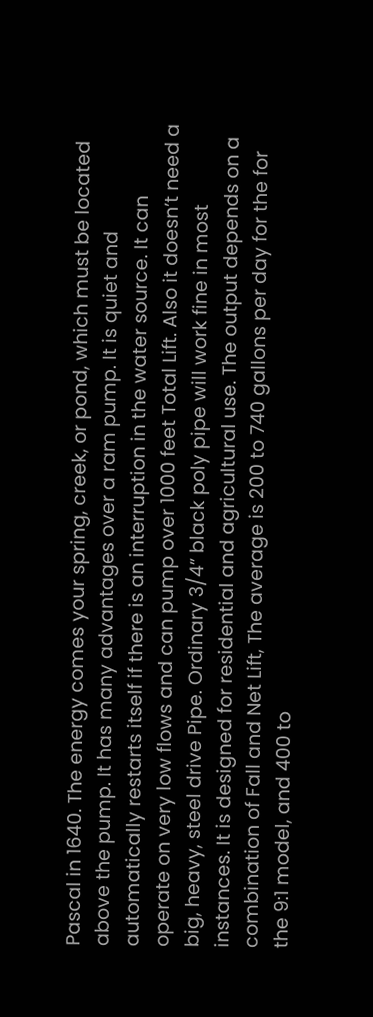Pascal in 1640. The energy comes your spring, creek, or pond, which must be located above the pump. It has many advantages over a ram pump. It is quiet and automatically restarts itself if there is an interruption in the water source. It can operate on very low flows and can pump over 1000 feet Total Lift. Also it doesn’t need a big, heavy, steel drive Pipe. Ordinary 3/4” black poly pipe will work fine in most instances. It is designed for residential and agricultural use. The output depends on a combination of Fall and Net Lift, The average is 200 to 740 gallons per day for the for the 9:1 model, and 400 to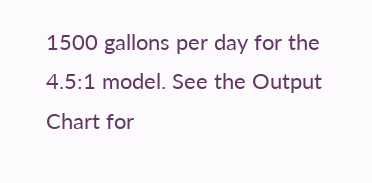1500 gallons per day for the 4.5:1 model. See the Output Chart for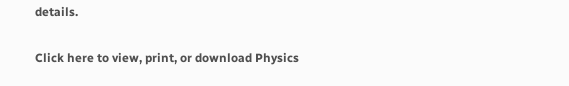details.

Click here to view, print, or download Physics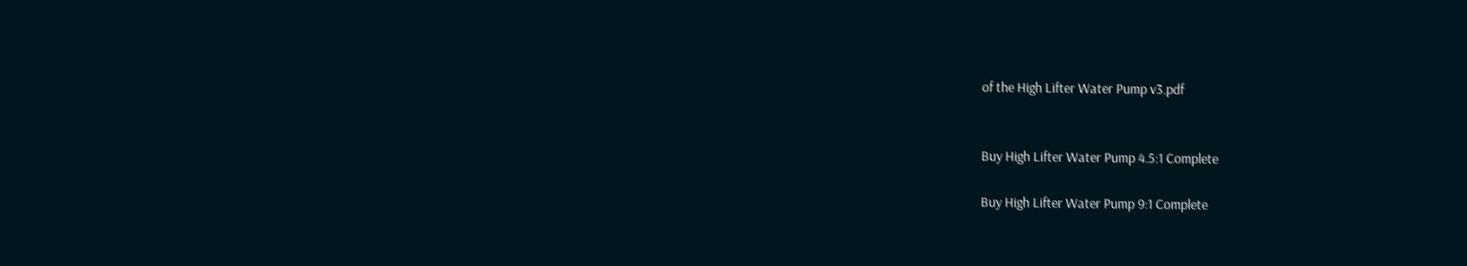of the High Lifter Water Pump v3.pdf


Buy High Lifter Water Pump 4.5:1 Complete

Buy High Lifter Water Pump 9:1 Complete